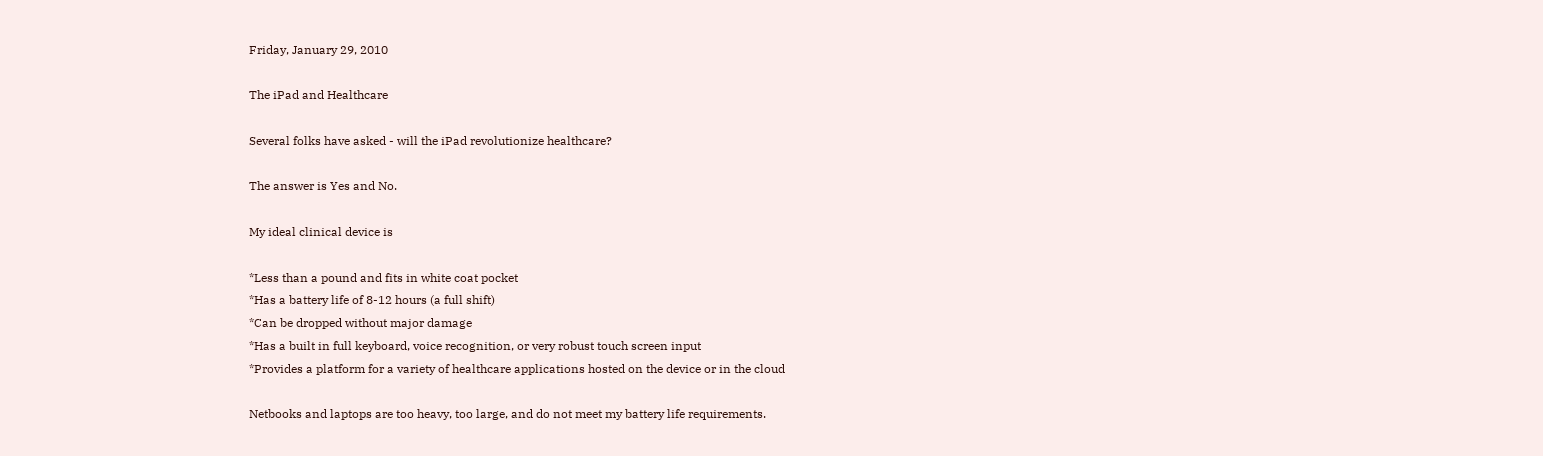Friday, January 29, 2010

The iPad and Healthcare

Several folks have asked - will the iPad revolutionize healthcare?

The answer is Yes and No.

My ideal clinical device is

*Less than a pound and fits in white coat pocket
*Has a battery life of 8-12 hours (a full shift)
*Can be dropped without major damage
*Has a built in full keyboard, voice recognition, or very robust touch screen input
*Provides a platform for a variety of healthcare applications hosted on the device or in the cloud

Netbooks and laptops are too heavy, too large, and do not meet my battery life requirements.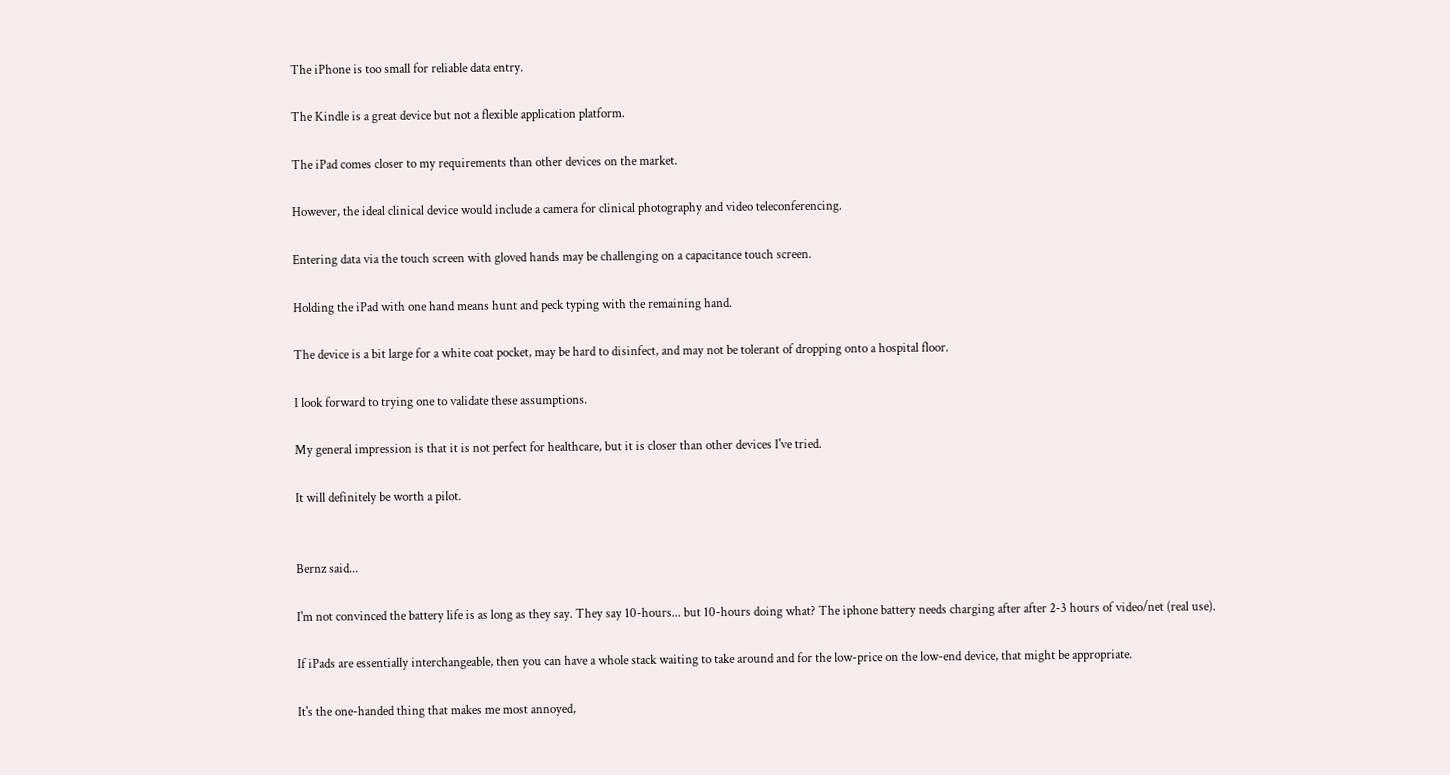The iPhone is too small for reliable data entry.

The Kindle is a great device but not a flexible application platform.

The iPad comes closer to my requirements than other devices on the market.

However, the ideal clinical device would include a camera for clinical photography and video teleconferencing.

Entering data via the touch screen with gloved hands may be challenging on a capacitance touch screen.

Holding the iPad with one hand means hunt and peck typing with the remaining hand.

The device is a bit large for a white coat pocket, may be hard to disinfect, and may not be tolerant of dropping onto a hospital floor.

I look forward to trying one to validate these assumptions.

My general impression is that it is not perfect for healthcare, but it is closer than other devices I've tried.

It will definitely be worth a pilot.


Bernz said...

I'm not convinced the battery life is as long as they say. They say 10-hours... but 10-hours doing what? The iphone battery needs charging after after 2-3 hours of video/net (real use).

If iPads are essentially interchangeable, then you can have a whole stack waiting to take around and for the low-price on the low-end device, that might be appropriate.

It's the one-handed thing that makes me most annoyed,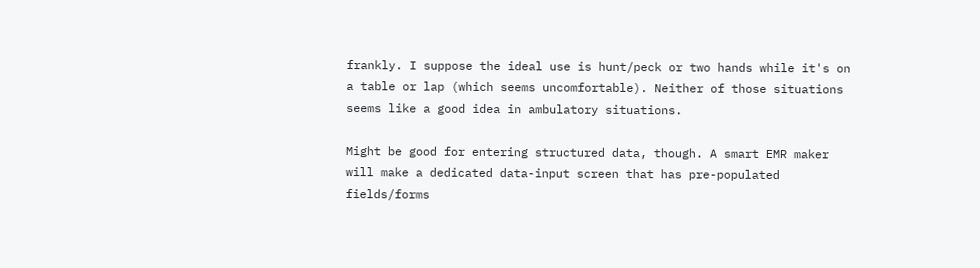frankly. I suppose the ideal use is hunt/peck or two hands while it's on a table or lap (which seems uncomfortable). Neither of those situations seems like a good idea in ambulatory situations.

Might be good for entering structured data, though. A smart EMR maker will make a dedicated data-input screen that has pre-populated fields/forms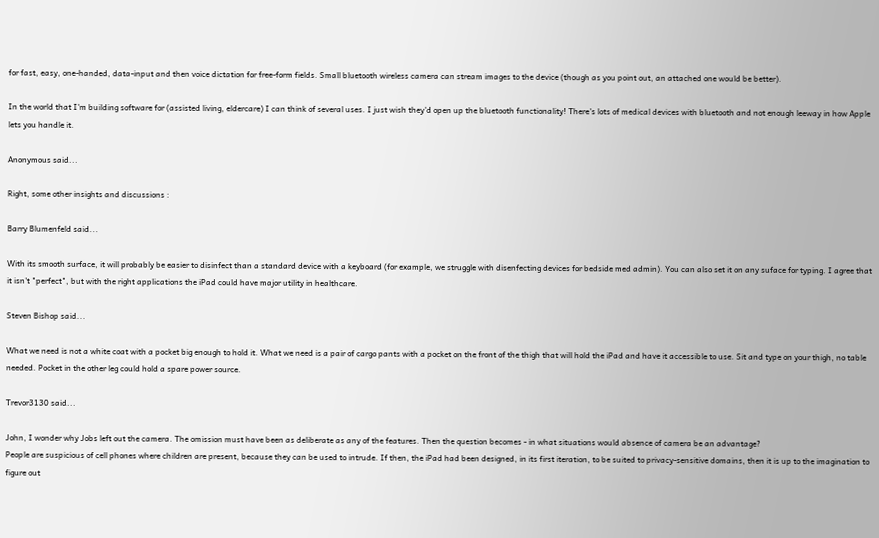for fast, easy, one-handed, data-input and then voice dictation for free-form fields. Small bluetooth wireless camera can stream images to the device (though as you point out, an attached one would be better).

In the world that I'm building software for (assisted living, eldercare) I can think of several uses. I just wish they'd open up the bluetooth functionality! There's lots of medical devices with bluetooth and not enough leeway in how Apple lets you handle it.

Anonymous said...

Right, some other insights and discussions :

Barry Blumenfeld said...

With its smooth surface, it will probably be easier to disinfect than a standard device with a keyboard (for example, we struggle with disenfecting devices for bedside med admin). You can also set it on any suface for typing. I agree that it isn't "perfect", but with the right applications the iPad could have major utility in healthcare.

Steven Bishop said...

What we need is not a white coat with a pocket big enough to hold it. What we need is a pair of cargo pants with a pocket on the front of the thigh that will hold the iPad and have it accessible to use. Sit and type on your thigh, no table needed. Pocket in the other leg could hold a spare power source.

Trevor3130 said...

John, I wonder why Jobs left out the camera. The omission must have been as deliberate as any of the features. Then the question becomes - in what situations would absence of camera be an advantage?
People are suspicious of cell phones where children are present, because they can be used to intrude. If then, the iPad had been designed, in its first iteration, to be suited to privacy-sensitive domains, then it is up to the imagination to figure out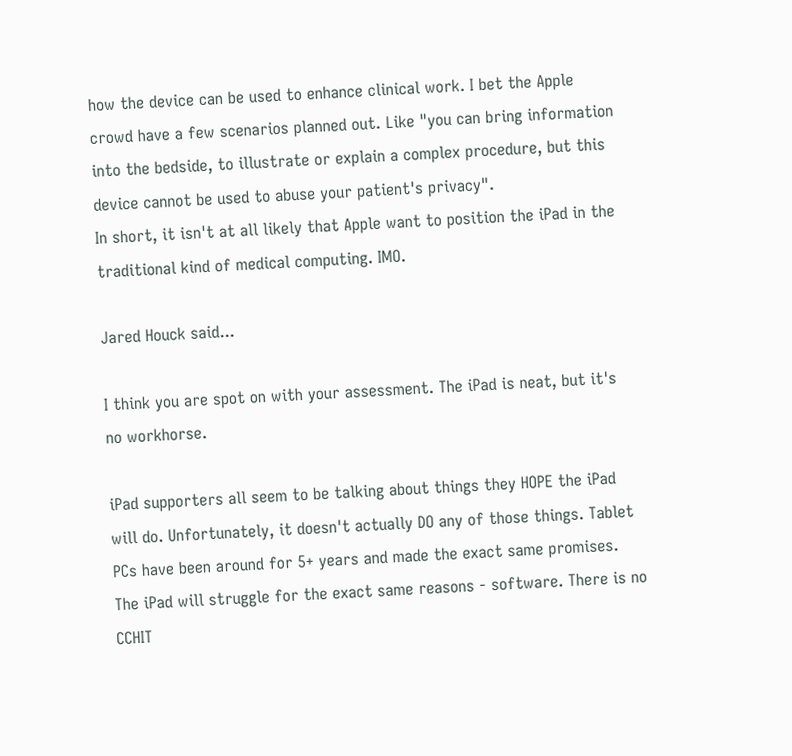how the device can be used to enhance clinical work. I bet the Apple crowd have a few scenarios planned out. Like "you can bring information into the bedside, to illustrate or explain a complex procedure, but this device cannot be used to abuse your patient's privacy".
In short, it isn't at all likely that Apple want to position the iPad in the traditional kind of medical computing. IMO.

Jared Houck said...

I think you are spot on with your assessment. The iPad is neat, but it's no workhorse.

iPad supporters all seem to be talking about things they HOPE the iPad will do. Unfortunately, it doesn't actually DO any of those things. Tablet PCs have been around for 5+ years and made the exact same promises. The iPad will struggle for the exact same reasons - software. There is no CCHIT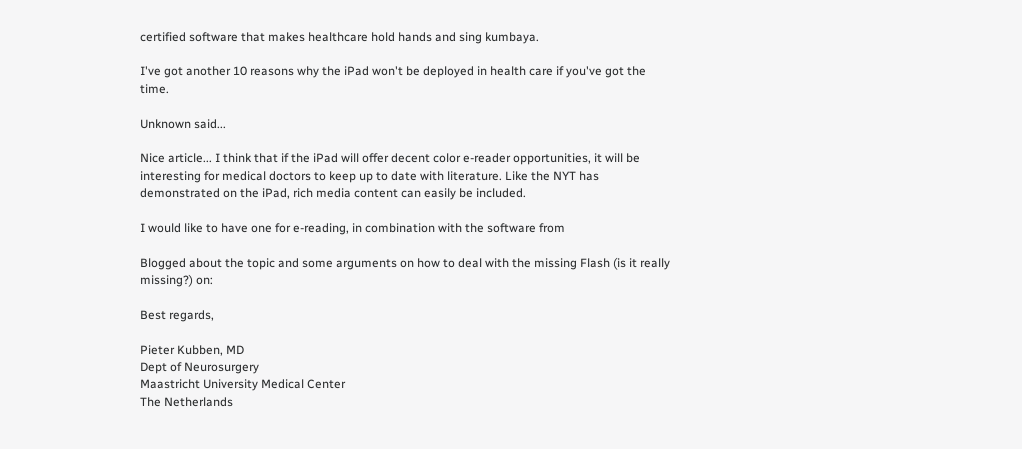certified software that makes healthcare hold hands and sing kumbaya.

I've got another 10 reasons why the iPad won't be deployed in health care if you've got the time.

Unknown said...

Nice article... I think that if the iPad will offer decent color e-reader opportunities, it will be interesting for medical doctors to keep up to date with literature. Like the NYT has demonstrated on the iPad, rich media content can easily be included.

I would like to have one for e-reading, in combination with the software from

Blogged about the topic and some arguments on how to deal with the missing Flash (is it really missing?) on:

Best regards,

Pieter Kubben, MD
Dept of Neurosurgery
Maastricht University Medical Center
The Netherlands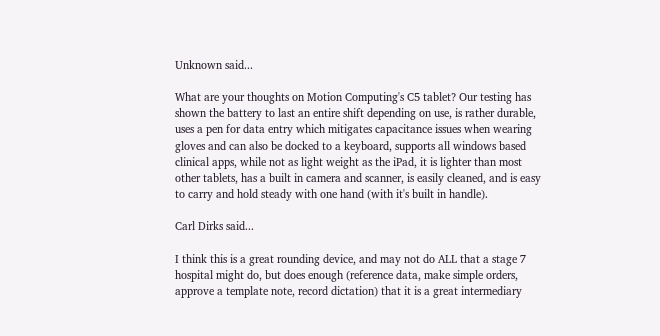Unknown said...

What are your thoughts on Motion Computing's C5 tablet? Our testing has shown the battery to last an entire shift depending on use, is rather durable, uses a pen for data entry which mitigates capacitance issues when wearing gloves and can also be docked to a keyboard, supports all windows based clinical apps, while not as light weight as the iPad, it is lighter than most other tablets, has a built in camera and scanner, is easily cleaned, and is easy to carry and hold steady with one hand (with it's built in handle).

Carl Dirks said...

I think this is a great rounding device, and may not do ALL that a stage 7 hospital might do, but does enough (reference data, make simple orders, approve a template note, record dictation) that it is a great intermediary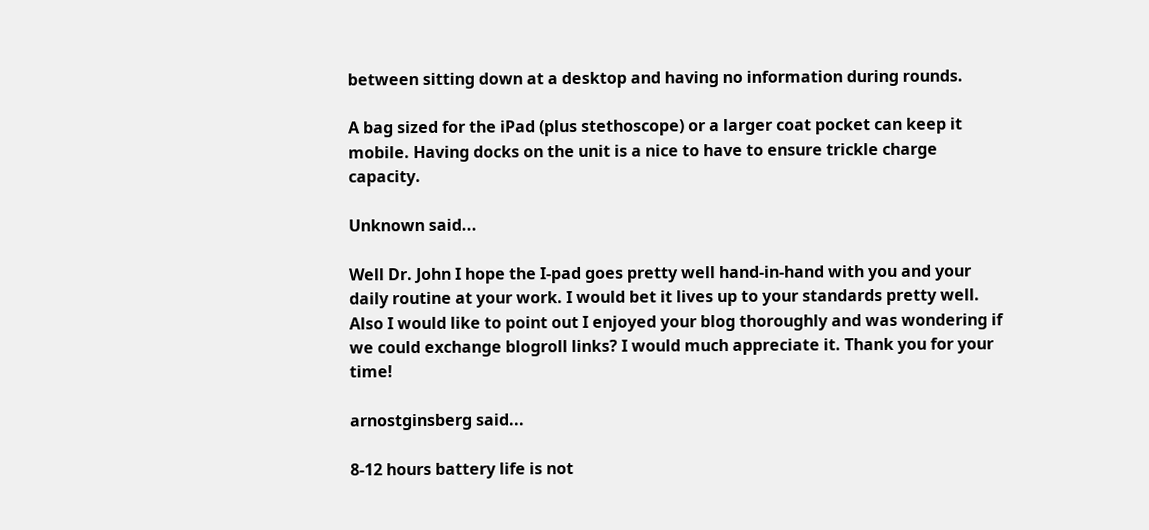between sitting down at a desktop and having no information during rounds.

A bag sized for the iPad (plus stethoscope) or a larger coat pocket can keep it mobile. Having docks on the unit is a nice to have to ensure trickle charge capacity.

Unknown said...

Well Dr. John I hope the I-pad goes pretty well hand-in-hand with you and your daily routine at your work. I would bet it lives up to your standards pretty well. Also I would like to point out I enjoyed your blog thoroughly and was wondering if we could exchange blogroll links? I would much appreciate it. Thank you for your time!

arnostginsberg said...

8-12 hours battery life is not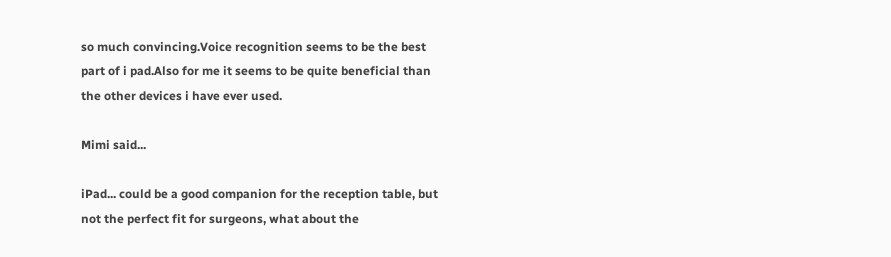so much convincing.Voice recognition seems to be the best part of i pad.Also for me it seems to be quite beneficial than the other devices i have ever used.

Mimi said...

iPad... could be a good companion for the reception table, but not the perfect fit for surgeons, what about the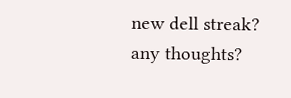new dell streak? any thoughts?